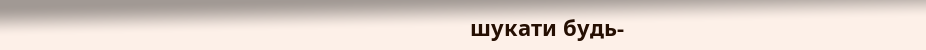шукати будь-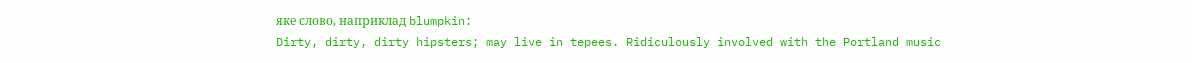яке слово, наприклад blumpkin:
Dirty, dirty, dirty hipsters; may live in tepees. Ridiculously involved with the Portland music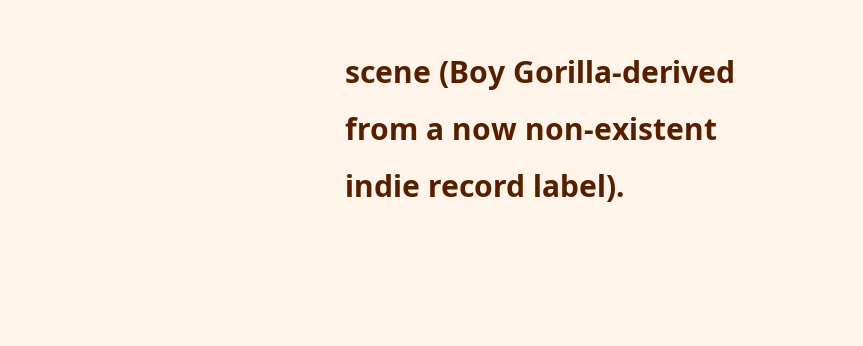scene (Boy Gorilla-derived from a now non-existent indie record label).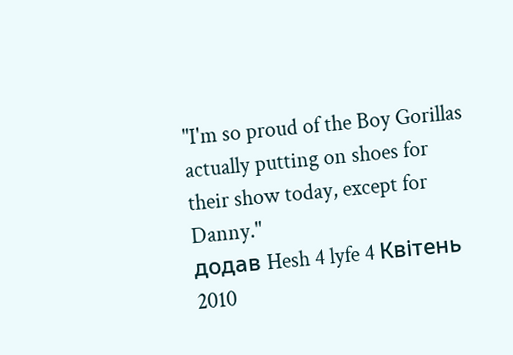"I'm so proud of the Boy Gorillas actually putting on shoes for their show today, except for Danny."
додав Hesh 4 lyfe 4 Квітень 2010